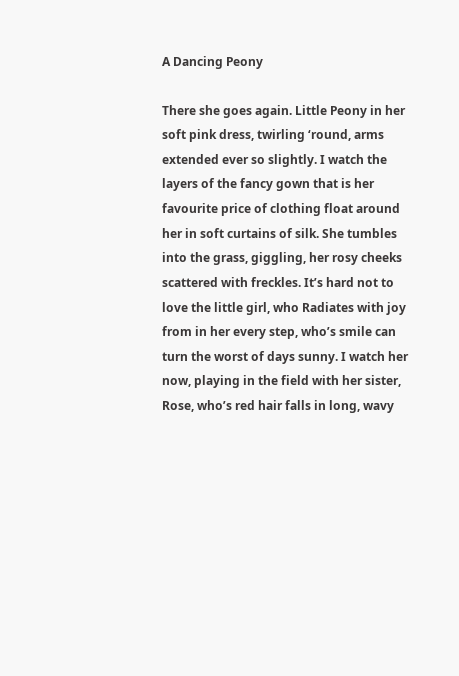A Dancing Peony

There she goes again. Little Peony in her soft pink dress, twirling ‘round, arms extended ever so slightly. I watch the layers of the fancy gown that is her favourite price of clothing float around her in soft curtains of silk. She tumbles into the grass, giggling, her rosy cheeks scattered with freckles. It’s hard not to love the little girl, who Radiates with joy from in her every step, who’s smile can turn the worst of days sunny. I watch her now, playing in the field with her sister, Rose, who’s red hair falls in long, wavy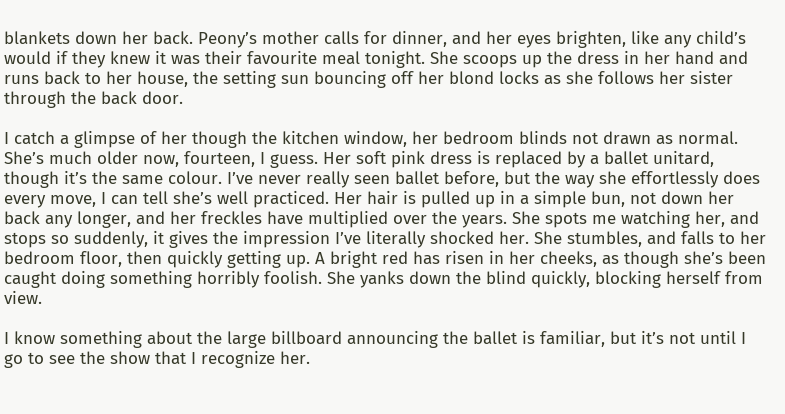blankets down her back. Peony’s mother calls for dinner, and her eyes brighten, like any child’s would if they knew it was their favourite meal tonight. She scoops up the dress in her hand and runs back to her house, the setting sun bouncing off her blond locks as she follows her sister through the back door.

I catch a glimpse of her though the kitchen window, her bedroom blinds not drawn as normal. She’s much older now, fourteen, I guess. Her soft pink dress is replaced by a ballet unitard, though it’s the same colour. I’ve never really seen ballet before, but the way she effortlessly does every move, I can tell she’s well practiced. Her hair is pulled up in a simple bun, not down her back any longer, and her freckles have multiplied over the years. She spots me watching her, and stops so suddenly, it gives the impression I’ve literally shocked her. She stumbles, and falls to her bedroom floor, then quickly getting up. A bright red has risen in her cheeks, as though she’s been caught doing something horribly foolish. She yanks down the blind quickly, blocking herself from view.

I know something about the large billboard announcing the ballet is familiar, but it’s not until I go to see the show that I recognize her.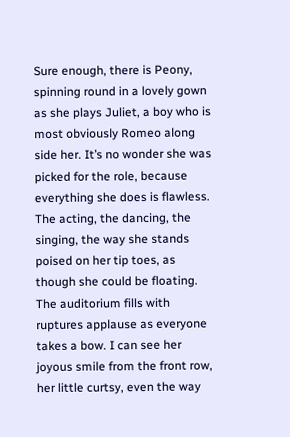Sure enough, there is Peony, spinning round in a lovely gown as she plays Juliet, a boy who is most obviously Romeo along side her. It’s no wonder she was picked for the role, because everything she does is flawless. The acting, the dancing, the singing, the way she stands poised on her tip toes, as though she could be floating. The auditorium fills with ruptures applause as everyone takes a bow. I can see her joyous smile from the front row, her little curtsy, even the way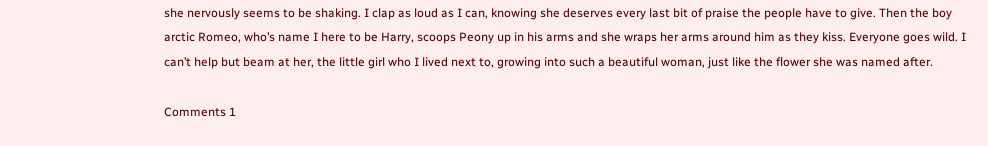she nervously seems to be shaking. I clap as loud as I can, knowing she deserves every last bit of praise the people have to give. Then the boy arctic Romeo, who’s name I here to be Harry, scoops Peony up in his arms and she wraps her arms around him as they kiss. Everyone goes wild. I can’t help but beam at her, the little girl who I lived next to, growing into such a beautiful woman, just like the flower she was named after.

Comments 1